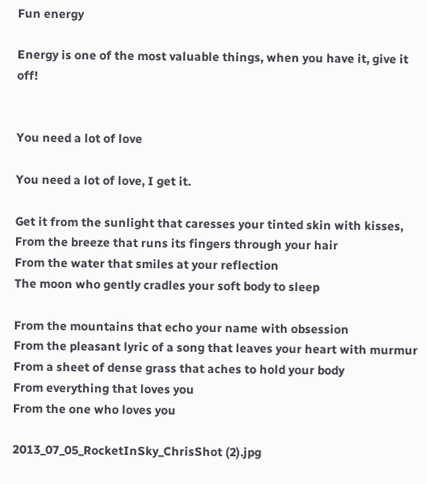Fun energy

Energy is one of the most valuable things, when you have it, give it off!


You need a lot of love

You need a lot of love, I get it.

Get it from the sunlight that caresses your tinted skin with kisses,
From the breeze that runs its fingers through your hair
From the water that smiles at your reflection
The moon who gently cradles your soft body to sleep

From the mountains that echo your name with obsession
From the pleasant lyric of a song that leaves your heart with murmur
From a sheet of dense grass that aches to hold your body
From everything that loves you
From the one who loves you

2013_07_05_RocketInSky_ChrisShot (2).jpg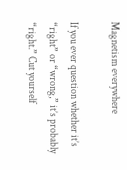Magnetism everywhere

If you ever question whether it’s “right” or “wrong,” it’s probably “right.” Cut yourself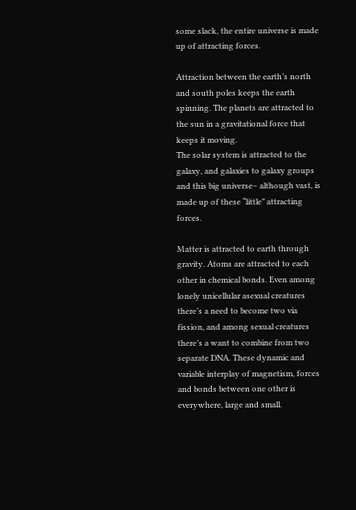some slack, the entire universe is made up of attracting forces.

Attraction between the earth’s north and south poles keeps the earth spinning. The planets are attracted to the sun in a gravitational force that keeps it moving.
The solar system is attracted to the galaxy, and galaxies to galaxy groups and this big universe– although vast, is made up of these “little” attracting forces.

Matter is attracted to earth through gravity. Atoms are attracted to each other in chemical bonds. Even among lonely unicellular asexual creatures there’s a need to become two via fission, and among sexual creatures there’s a want to combine from two separate DNA. These dynamic and variable interplay of magnetism, forces and bonds between one other is everywhere, large and small.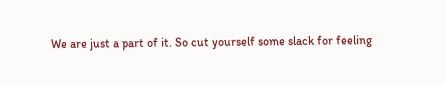We are just a part of it. So cut yourself some slack for feeling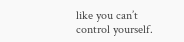like you can’t control yourself.